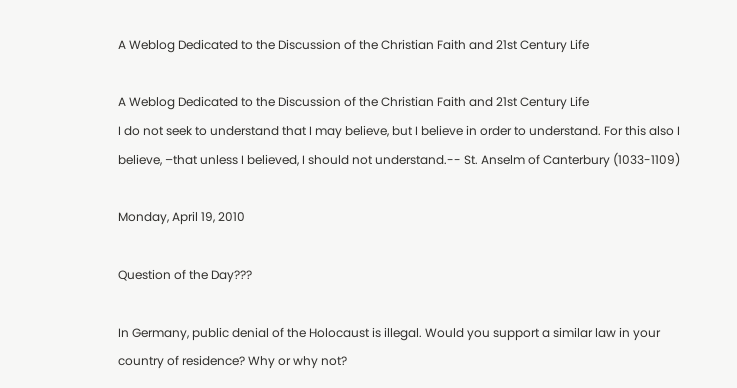A Weblog Dedicated to the Discussion of the Christian Faith and 21st Century Life

A Weblog Dedicated to the Discussion of the Christian Faith and 21st Century Life
I do not seek to understand that I may believe, but I believe in order to understand. For this also I believe, –that unless I believed, I should not understand.-- St. Anselm of Canterbury (1033-1109)

Monday, April 19, 2010

Question of the Day???

In Germany, public denial of the Holocaust is illegal. Would you support a similar law in your country of residence? Why or why not?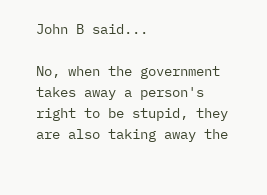John B said...

No, when the government takes away a person's right to be stupid, they are also taking away the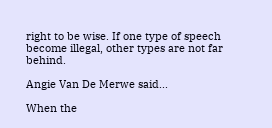right to be wise. If one type of speech become illegal, other types are not far behind.

Angie Van De Merwe said...

When the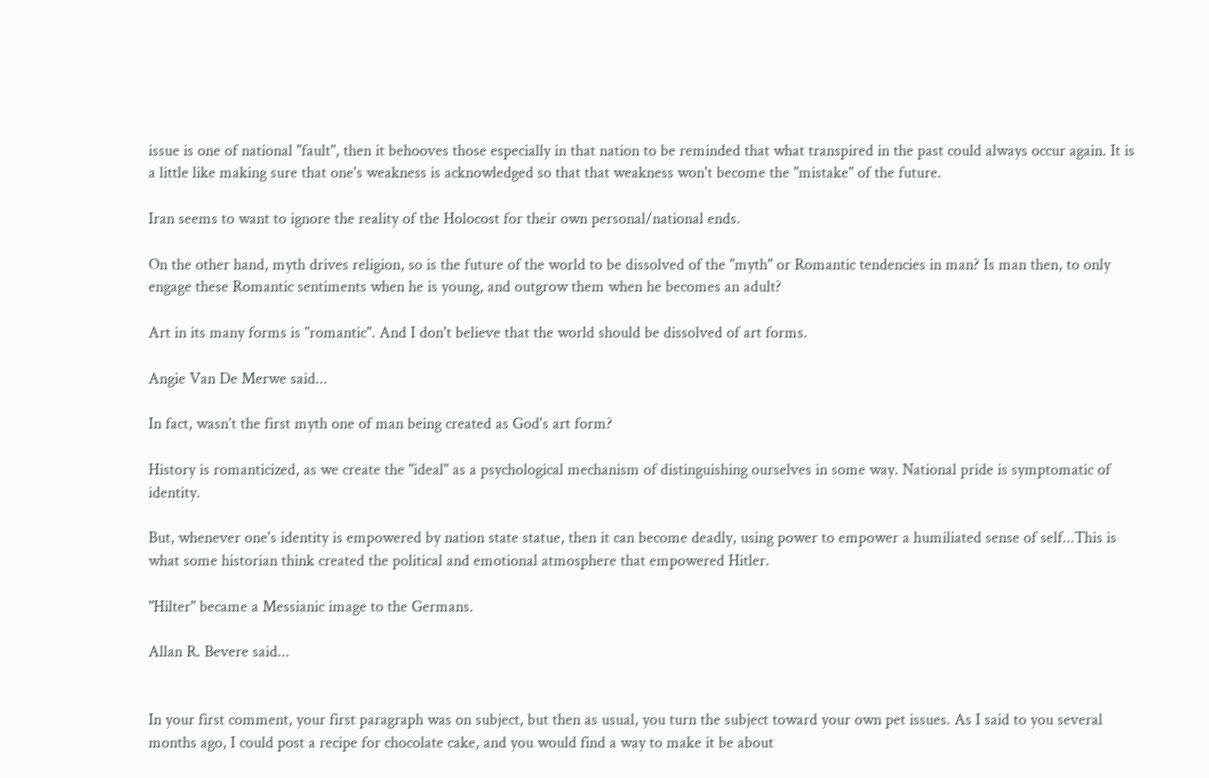issue is one of national "fault", then it behooves those especially in that nation to be reminded that what transpired in the past could always occur again. It is a little like making sure that one's weakness is acknowledged so that that weakness won't become the "mistake" of the future.

Iran seems to want to ignore the reality of the Holocost for their own personal/national ends.

On the other hand, myth drives religion, so is the future of the world to be dissolved of the "myth" or Romantic tendencies in man? Is man then, to only engage these Romantic sentiments when he is young, and outgrow them when he becomes an adult?

Art in its many forms is "romantic". And I don't believe that the world should be dissolved of art forms.

Angie Van De Merwe said...

In fact, wasn't the first myth one of man being created as God's art form?

History is romanticized, as we create the "ideal" as a psychological mechanism of distinguishing ourselves in some way. National pride is symptomatic of identity.

But, whenever one's identity is empowered by nation state statue, then it can become deadly, using power to empower a humiliated sense of self...This is what some historian think created the political and emotional atmosphere that empowered Hitler.

"Hilter" became a Messianic image to the Germans.

Allan R. Bevere said...


In your first comment, your first paragraph was on subject, but then as usual, you turn the subject toward your own pet issues. As I said to you several months ago, I could post a recipe for chocolate cake, and you would find a way to make it be about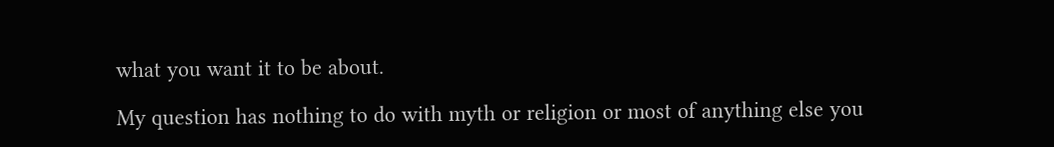what you want it to be about.

My question has nothing to do with myth or religion or most of anything else you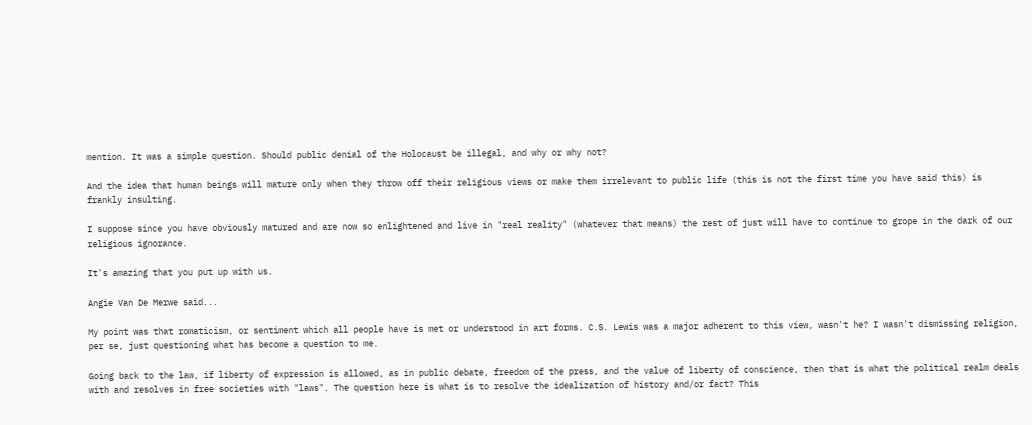mention. It was a simple question. Should public denial of the Holocaust be illegal, and why or why not?

And the idea that human beings will mature only when they throw off their religious views or make them irrelevant to public life (this is not the first time you have said this) is frankly insulting.

I suppose since you have obviously matured and are now so enlightened and live in "real reality" (whatever that means) the rest of just will have to continue to grope in the dark of our religious ignorance.

It's amazing that you put up with us.

Angie Van De Merwe said...

My point was that romaticism, or sentiment which all people have is met or understood in art forms. C.S. Lewis was a major adherent to this view, wasn't he? I wasn't dismissing religion, per se, just questioning what has become a question to me.

Going back to the law, if liberty of expression is allowed, as in public debate, freedom of the press, and the value of liberty of conscience, then that is what the political realm deals with and resolves in free societies with "laws". The question here is what is to resolve the idealization of history and/or fact? This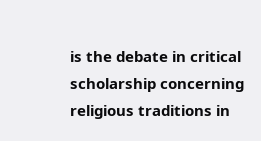is the debate in critical scholarship concerning religious traditions in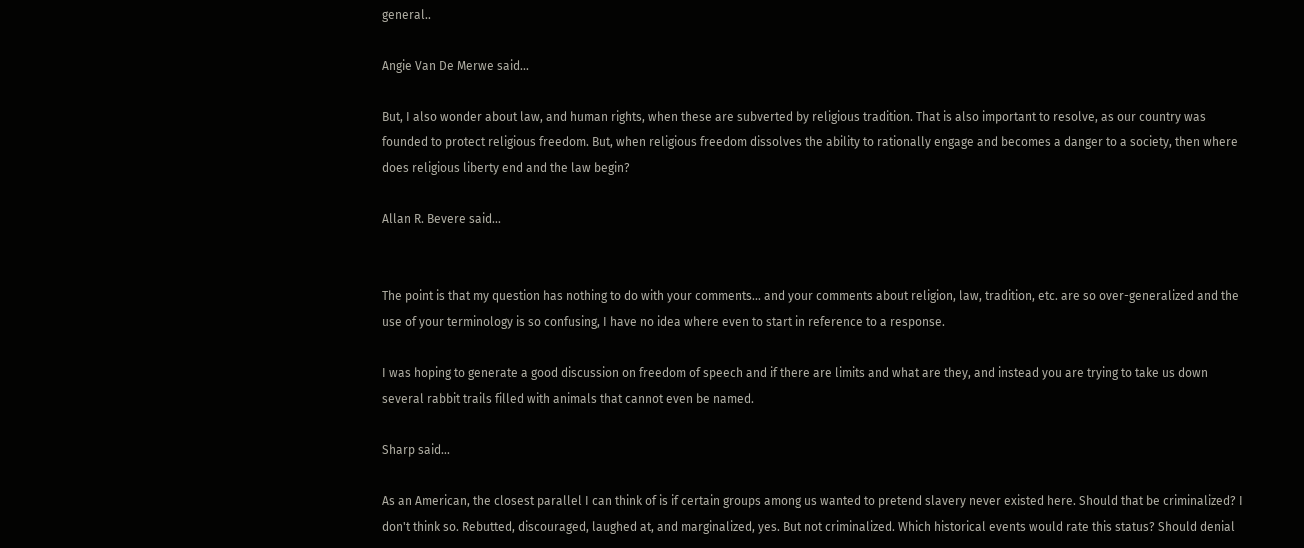general..

Angie Van De Merwe said...

But, I also wonder about law, and human rights, when these are subverted by religious tradition. That is also important to resolve, as our country was founded to protect religious freedom. But, when religious freedom dissolves the ability to rationally engage and becomes a danger to a society, then where does religious liberty end and the law begin?

Allan R. Bevere said...


The point is that my question has nothing to do with your comments... and your comments about religion, law, tradition, etc. are so over-generalized and the use of your terminology is so confusing, I have no idea where even to start in reference to a response.

I was hoping to generate a good discussion on freedom of speech and if there are limits and what are they, and instead you are trying to take us down several rabbit trails filled with animals that cannot even be named.

Sharp said...

As an American, the closest parallel I can think of is if certain groups among us wanted to pretend slavery never existed here. Should that be criminalized? I don't think so. Rebutted, discouraged, laughed at, and marginalized, yes. But not criminalized. Which historical events would rate this status? Should denial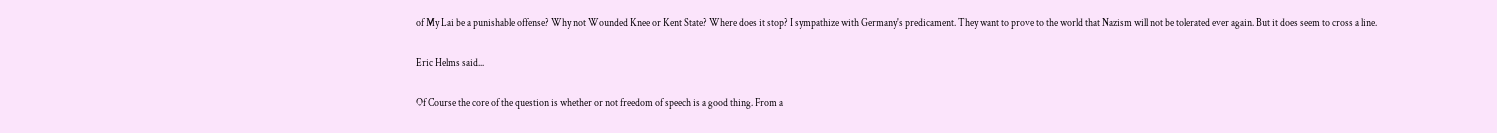of My Lai be a punishable offense? Why not Wounded Knee or Kent State? Where does it stop? I sympathize with Germany's predicament. They want to prove to the world that Nazism will not be tolerated ever again. But it does seem to cross a line.

Eric Helms said...

Of Course the core of the question is whether or not freedom of speech is a good thing. From a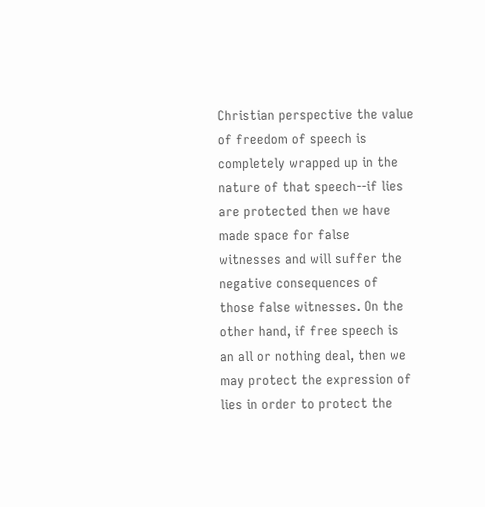Christian perspective the value of freedom of speech is completely wrapped up in the nature of that speech--if lies are protected then we have made space for false witnesses and will suffer the negative consequences of those false witnesses. On the other hand, if free speech is an all or nothing deal, then we may protect the expression of lies in order to protect the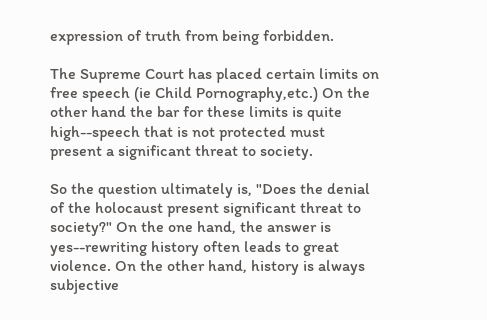expression of truth from being forbidden.

The Supreme Court has placed certain limits on free speech (ie Child Pornography,etc.) On the other hand the bar for these limits is quite high--speech that is not protected must present a significant threat to society.

So the question ultimately is, "Does the denial of the holocaust present significant threat to society?" On the one hand, the answer is yes--rewriting history often leads to great violence. On the other hand, history is always subjective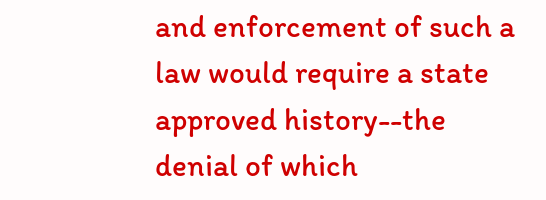and enforcement of such a law would require a state approved history--the denial of which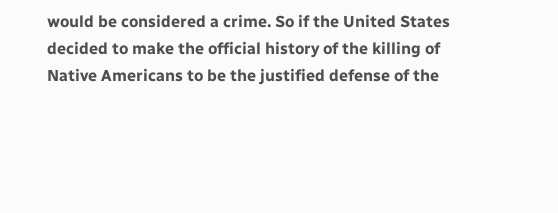would be considered a crime. So if the United States decided to make the official history of the killing of Native Americans to be the justified defense of the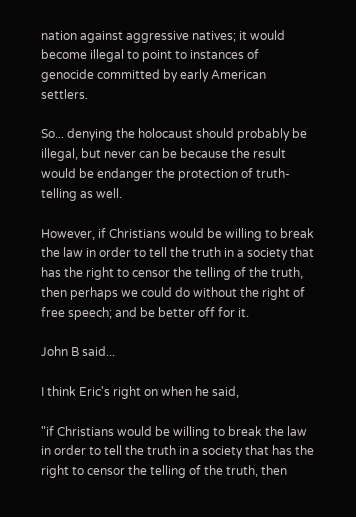nation against aggressive natives; it would become illegal to point to instances of genocide committed by early American settlers.

So... denying the holocaust should probably be illegal, but never can be because the result would be endanger the protection of truth-telling as well.

However, if Christians would be willing to break the law in order to tell the truth in a society that has the right to censor the telling of the truth, then perhaps we could do without the right of free speech; and be better off for it.

John B said...

I think Eric's right on when he said,

"if Christians would be willing to break the law in order to tell the truth in a society that has the right to censor the telling of the truth, then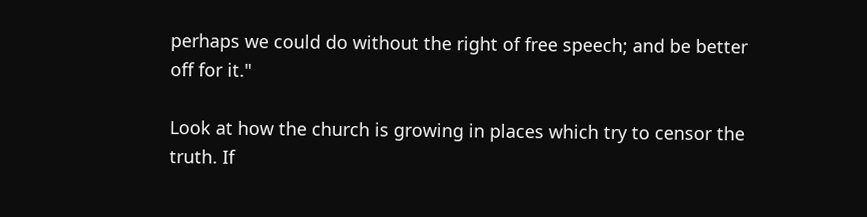perhaps we could do without the right of free speech; and be better off for it."

Look at how the church is growing in places which try to censor the truth. If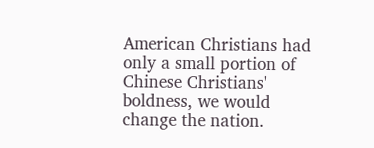American Christians had only a small portion of Chinese Christians' boldness, we would change the nation.